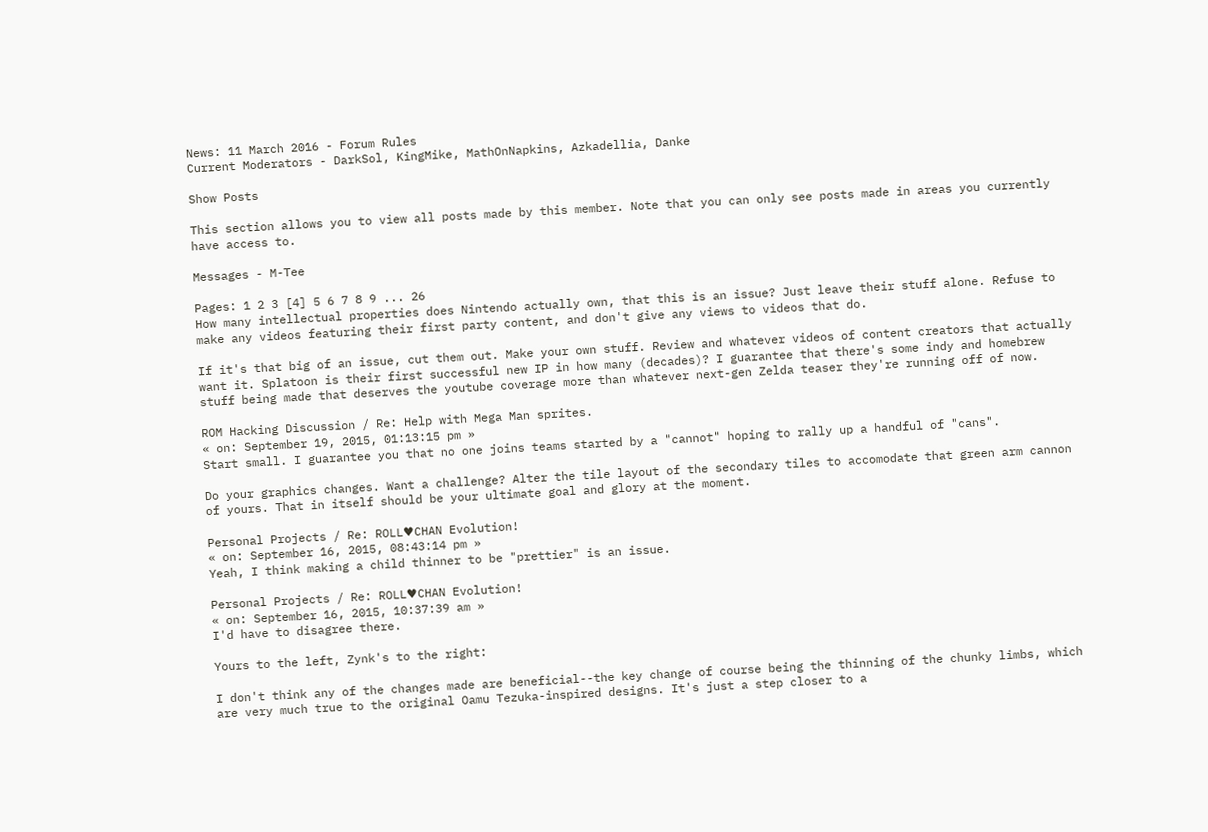News: 11 March 2016 - Forum Rules
Current Moderators - DarkSol, KingMike, MathOnNapkins, Azkadellia, Danke

Show Posts

This section allows you to view all posts made by this member. Note that you can only see posts made in areas you currently have access to.

Messages - M-Tee

Pages: 1 2 3 [4] 5 6 7 8 9 ... 26
How many intellectual properties does Nintendo actually own, that this is an issue? Just leave their stuff alone. Refuse to make any videos featuring their first party content, and don't give any views to videos that do.

If it's that big of an issue, cut them out. Make your own stuff. Review and whatever videos of content creators that actually want it. Splatoon is their first successful new IP in how many (decades)? I guarantee that there's some indy and homebrew stuff being made that deserves the youtube coverage more than whatever next-gen Zelda teaser they're running off of now.

ROM Hacking Discussion / Re: Help with Mega Man sprites.
« on: September 19, 2015, 01:13:15 pm »
Start small. I guarantee you that no one joins teams started by a "cannot" hoping to rally up a handful of "cans".

Do your graphics changes. Want a challenge? Alter the tile layout of the secondary tiles to accomodate that green arm cannon of yours. That in itself should be your ultimate goal and glory at the moment.

Personal Projects / Re: ROLL♥CHAN Evolution!
« on: September 16, 2015, 08:43:14 pm »
Yeah, I think making a child thinner to be "prettier" is an issue.

Personal Projects / Re: ROLL♥CHAN Evolution!
« on: September 16, 2015, 10:37:39 am »
I'd have to disagree there.

Yours to the left, Zynk's to the right:

I don't think any of the changes made are beneficial--the key change of course being the thinning of the chunky limbs, which are very much true to the original Oamu Tezuka-inspired designs. It's just a step closer to a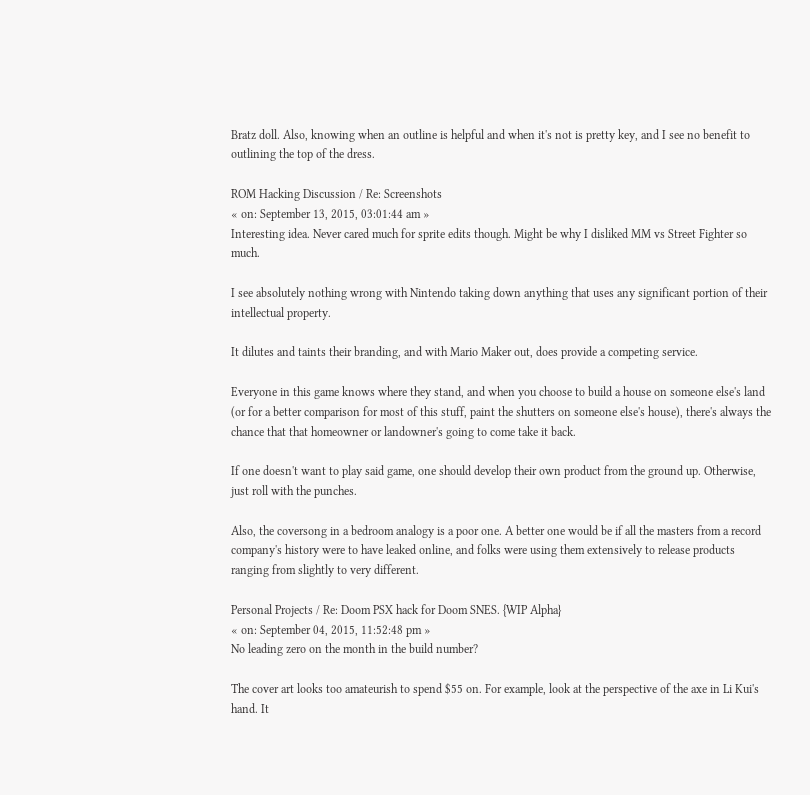Bratz doll. Also, knowing when an outline is helpful and when it's not is pretty key, and I see no benefit to outlining the top of the dress.

ROM Hacking Discussion / Re: Screenshots
« on: September 13, 2015, 03:01:44 am »
Interesting idea. Never cared much for sprite edits though. Might be why I disliked MM vs Street Fighter so much.

I see absolutely nothing wrong with Nintendo taking down anything that uses any significant portion of their intellectual property.

It dilutes and taints their branding, and with Mario Maker out, does provide a competing service.

Everyone in this game knows where they stand, and when you choose to build a house on someone else's land (or for a better comparison for most of this stuff, paint the shutters on someone else's house), there's always the chance that that homeowner or landowner's going to come take it back.

If one doesn't want to play said game, one should develop their own product from the ground up. Otherwise, just roll with the punches.

Also, the coversong in a bedroom analogy is a poor one. A better one would be if all the masters from a record company's history were to have leaked online, and folks were using them extensively to release products ranging from slightly to very different.

Personal Projects / Re: Doom PSX hack for Doom SNES. {WIP Alpha}
« on: September 04, 2015, 11:52:48 pm »
No leading zero on the month in the build number?

The cover art looks too amateurish to spend $55 on. For example, look at the perspective of the axe in Li Kui's hand. It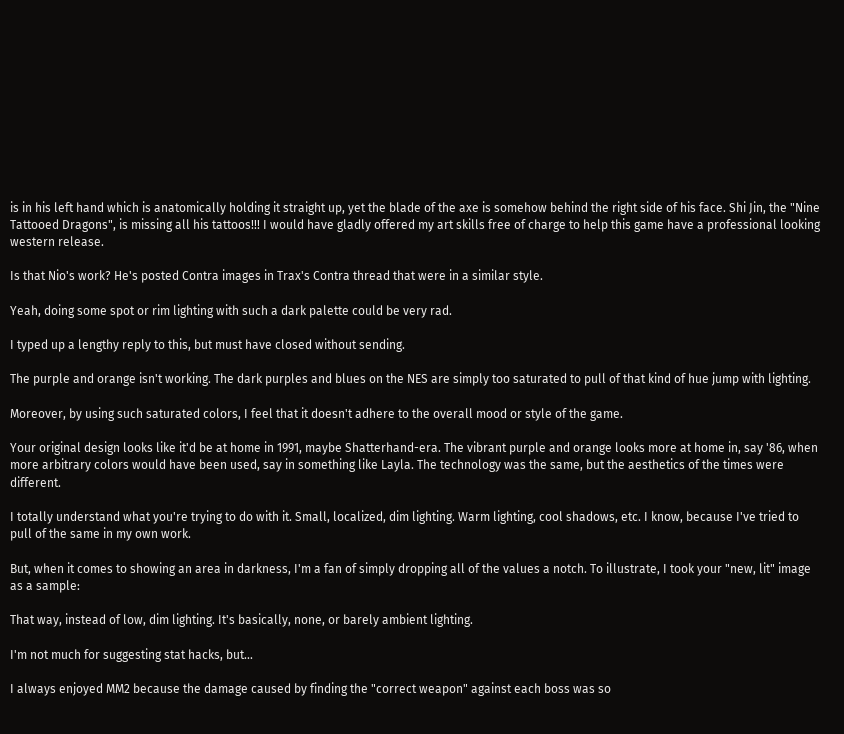is in his left hand which is anatomically holding it straight up, yet the blade of the axe is somehow behind the right side of his face. Shi Jin, the "Nine Tattooed Dragons", is missing all his tattoos!!! I would have gladly offered my art skills free of charge to help this game have a professional looking western release.

Is that Nio's work? He's posted Contra images in Trax's Contra thread that were in a similar style.

Yeah, doing some spot or rim lighting with such a dark palette could be very rad.

I typed up a lengthy reply to this, but must have closed without sending.

The purple and orange isn't working. The dark purples and blues on the NES are simply too saturated to pull of that kind of hue jump with lighting.

Moreover, by using such saturated colors, I feel that it doesn't adhere to the overall mood or style of the game.

Your original design looks like it'd be at home in 1991, maybe Shatterhand-era. The vibrant purple and orange looks more at home in, say '86, when more arbitrary colors would have been used, say in something like Layla. The technology was the same, but the aesthetics of the times were different.

I totally understand what you're trying to do with it. Small, localized, dim lighting. Warm lighting, cool shadows, etc. I know, because I've tried to pull of the same in my own work.

But, when it comes to showing an area in darkness, I'm a fan of simply dropping all of the values a notch. To illustrate, I took your "new, lit" image as a sample:

That way, instead of low, dim lighting. It's basically, none, or barely ambient lighting.

I'm not much for suggesting stat hacks, but...

I always enjoyed MM2 because the damage caused by finding the "correct weapon" against each boss was so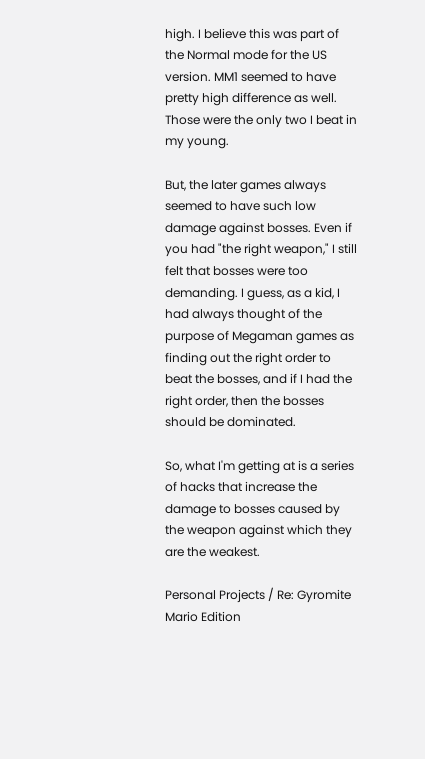high. I believe this was part of the Normal mode for the US version. MM1 seemed to have pretty high difference as well. Those were the only two I beat in my young.

But, the later games always seemed to have such low damage against bosses. Even if you had "the right weapon," I still felt that bosses were too demanding. I guess, as a kid, I had always thought of the purpose of Megaman games as finding out the right order to beat the bosses, and if I had the right order, then the bosses should be dominated.

So, what I'm getting at is a series of hacks that increase the damage to bosses caused by the weapon against which they are the weakest.

Personal Projects / Re: Gyromite Mario Edition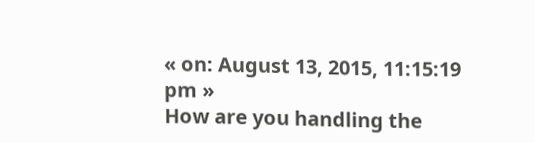« on: August 13, 2015, 11:15:19 pm »
How are you handling the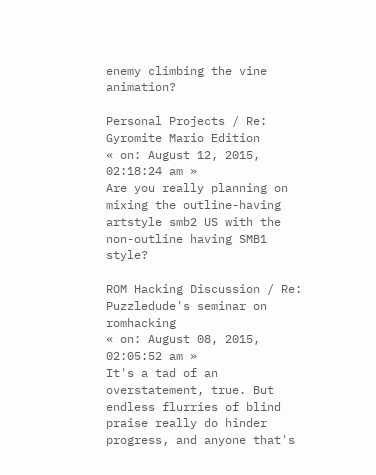enemy climbing the vine animation?

Personal Projects / Re: Gyromite Mario Edition
« on: August 12, 2015, 02:18:24 am »
Are you really planning on mixing the outline-having artstyle smb2 US with the non-outline having SMB1 style?

ROM Hacking Discussion / Re: Puzzledude's seminar on romhacking
« on: August 08, 2015, 02:05:52 am »
It's a tad of an overstatement, true. But endless flurries of blind praise really do hinder progress, and anyone that's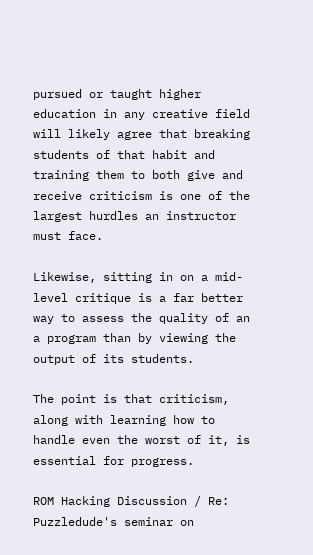pursued or taught higher education in any creative field will likely agree that breaking students of that habit and training them to both give and receive criticism is one of the largest hurdles an instructor must face.

Likewise, sitting in on a mid-level critique is a far better way to assess the quality of an a program than by viewing the output of its students.

The point is that criticism, along with learning how to handle even the worst of it, is essential for progress.

ROM Hacking Discussion / Re: Puzzledude's seminar on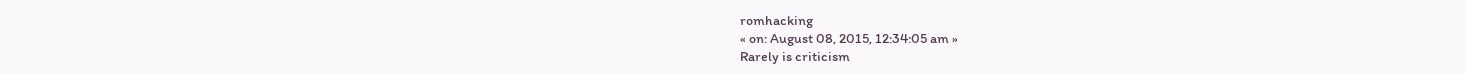romhacking
« on: August 08, 2015, 12:34:05 am »
Rarely is criticism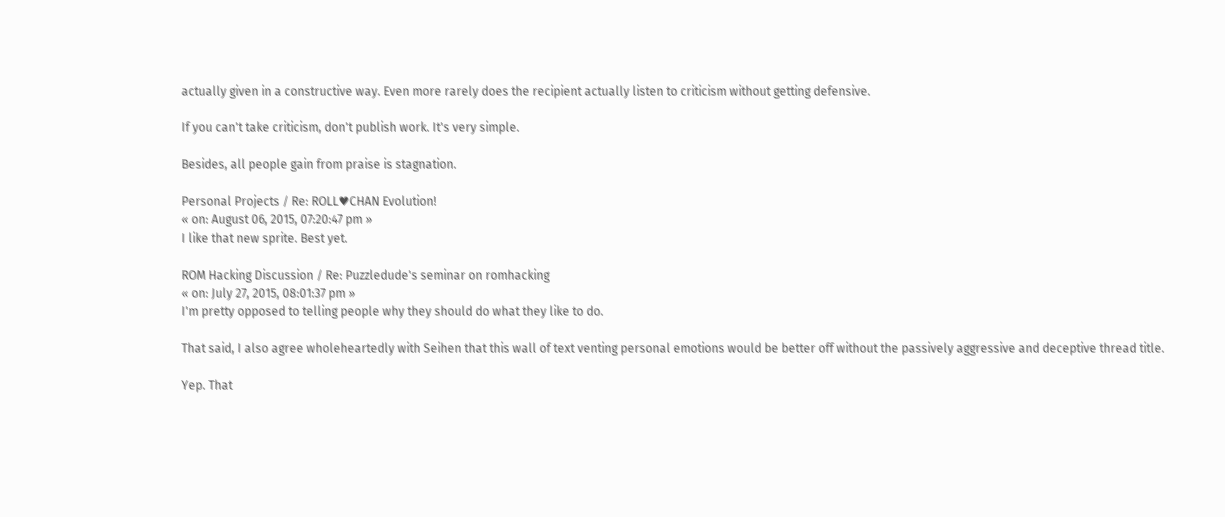actually given in a constructive way. Even more rarely does the recipient actually listen to criticism without getting defensive.

If you can't take criticism, don't publish work. It's very simple.

Besides, all people gain from praise is stagnation.

Personal Projects / Re: ROLL♥CHAN Evolution!
« on: August 06, 2015, 07:20:47 pm »
I like that new sprite. Best yet.

ROM Hacking Discussion / Re: Puzzledude's seminar on romhacking
« on: July 27, 2015, 08:01:37 pm »
I'm pretty opposed to telling people why they should do what they like to do.

That said, I also agree wholeheartedly with Seihen that this wall of text venting personal emotions would be better off without the passively aggressive and deceptive thread title.

Yep. That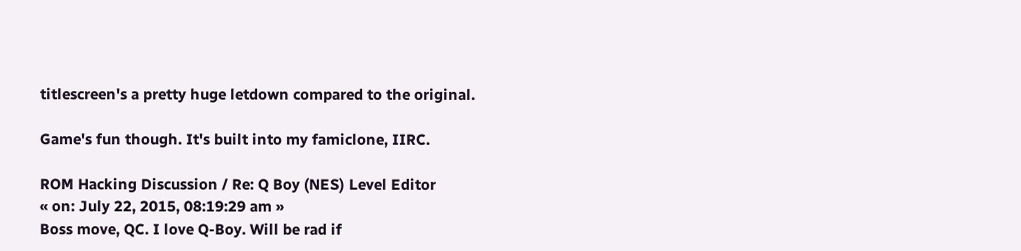titlescreen's a pretty huge letdown compared to the original.

Game's fun though. It's built into my famiclone, IIRC.

ROM Hacking Discussion / Re: Q Boy (NES) Level Editor
« on: July 22, 2015, 08:19:29 am »
Boss move, QC. I love Q-Boy. Will be rad if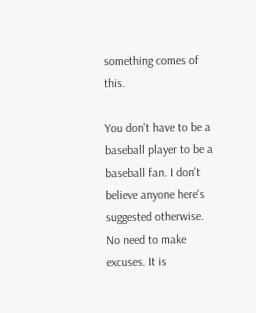something comes of this.

You don't have to be a baseball player to be a baseball fan. I don't believe anyone here's suggested otherwise. No need to make excuses. It is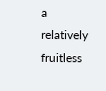a relatively fruitless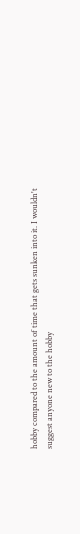hobby compared to the amount of time that gets sunken into it. I wouldn't suggest anyone new to the hobby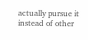actually pursue it instead of other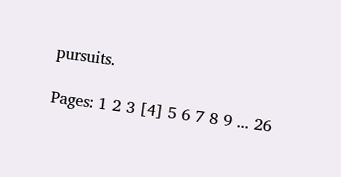pursuits.

Pages: 1 2 3 [4] 5 6 7 8 9 ... 26